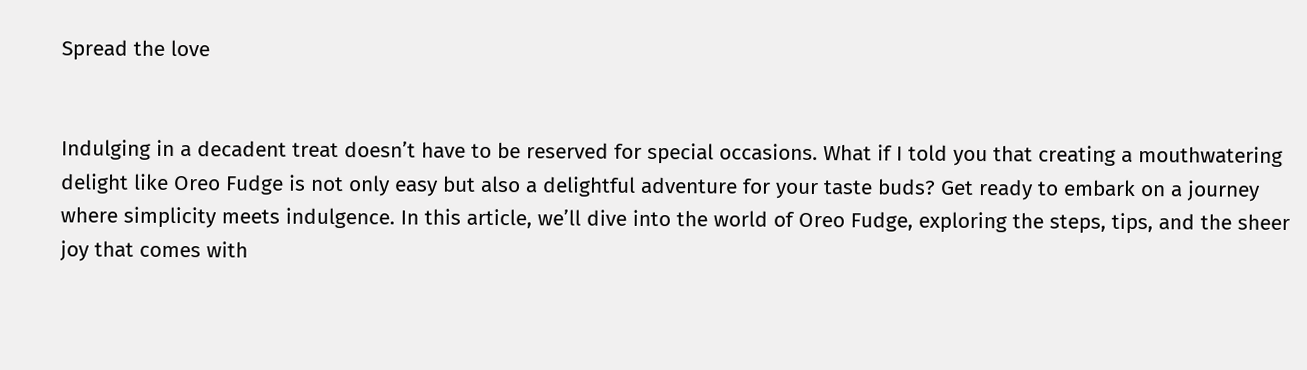Spread the love


Indulging in a decadent treat doesn’t have to be reserved for special occasions. What if I told you that creating a mouthwatering delight like Oreo Fudge is not only easy but also a delightful adventure for your taste buds? Get ready to embark on a journey where simplicity meets indulgence. In this article, we’ll dive into the world of Oreo Fudge, exploring the steps, tips, and the sheer joy that comes with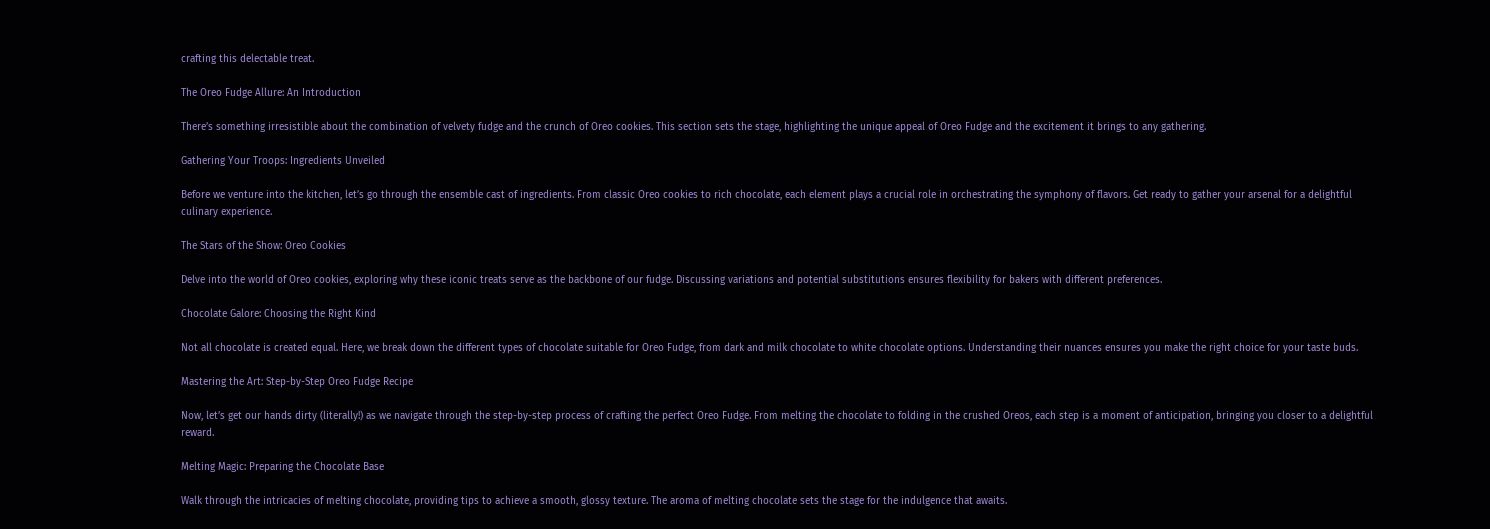crafting this delectable treat.

The Oreo Fudge Allure: An Introduction

There’s something irresistible about the combination of velvety fudge and the crunch of Oreo cookies. This section sets the stage, highlighting the unique appeal of Oreo Fudge and the excitement it brings to any gathering.

Gathering Your Troops: Ingredients Unveiled

Before we venture into the kitchen, let’s go through the ensemble cast of ingredients. From classic Oreo cookies to rich chocolate, each element plays a crucial role in orchestrating the symphony of flavors. Get ready to gather your arsenal for a delightful culinary experience.

The Stars of the Show: Oreo Cookies

Delve into the world of Oreo cookies, exploring why these iconic treats serve as the backbone of our fudge. Discussing variations and potential substitutions ensures flexibility for bakers with different preferences.

Chocolate Galore: Choosing the Right Kind

Not all chocolate is created equal. Here, we break down the different types of chocolate suitable for Oreo Fudge, from dark and milk chocolate to white chocolate options. Understanding their nuances ensures you make the right choice for your taste buds.

Mastering the Art: Step-by-Step Oreo Fudge Recipe

Now, let’s get our hands dirty (literally!) as we navigate through the step-by-step process of crafting the perfect Oreo Fudge. From melting the chocolate to folding in the crushed Oreos, each step is a moment of anticipation, bringing you closer to a delightful reward.

Melting Magic: Preparing the Chocolate Base

Walk through the intricacies of melting chocolate, providing tips to achieve a smooth, glossy texture. The aroma of melting chocolate sets the stage for the indulgence that awaits.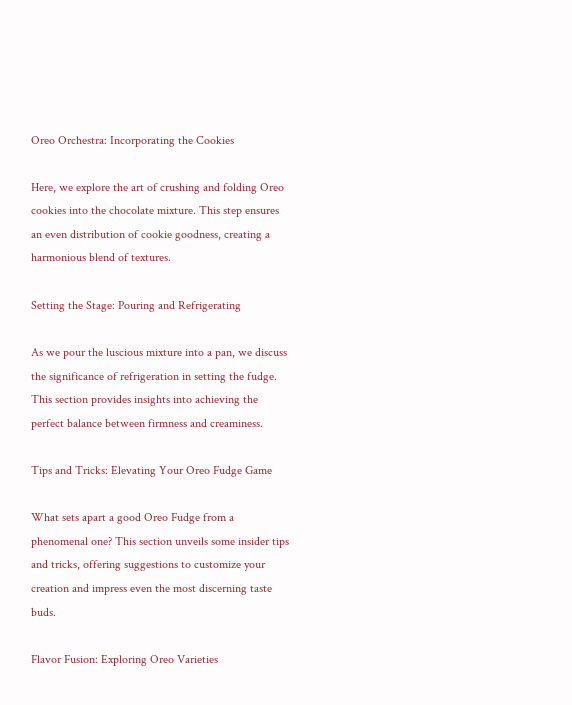Oreo Orchestra: Incorporating the Cookies

Here, we explore the art of crushing and folding Oreo cookies into the chocolate mixture. This step ensures an even distribution of cookie goodness, creating a harmonious blend of textures.

Setting the Stage: Pouring and Refrigerating

As we pour the luscious mixture into a pan, we discuss the significance of refrigeration in setting the fudge. This section provides insights into achieving the perfect balance between firmness and creaminess.

Tips and Tricks: Elevating Your Oreo Fudge Game

What sets apart a good Oreo Fudge from a phenomenal one? This section unveils some insider tips and tricks, offering suggestions to customize your creation and impress even the most discerning taste buds.

Flavor Fusion: Exploring Oreo Varieties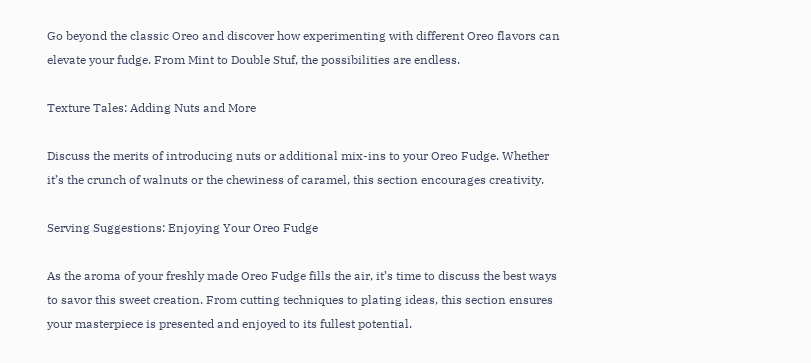Go beyond the classic Oreo and discover how experimenting with different Oreo flavors can elevate your fudge. From Mint to Double Stuf, the possibilities are endless.

Texture Tales: Adding Nuts and More

Discuss the merits of introducing nuts or additional mix-ins to your Oreo Fudge. Whether it’s the crunch of walnuts or the chewiness of caramel, this section encourages creativity.

Serving Suggestions: Enjoying Your Oreo Fudge

As the aroma of your freshly made Oreo Fudge fills the air, it’s time to discuss the best ways to savor this sweet creation. From cutting techniques to plating ideas, this section ensures your masterpiece is presented and enjoyed to its fullest potential.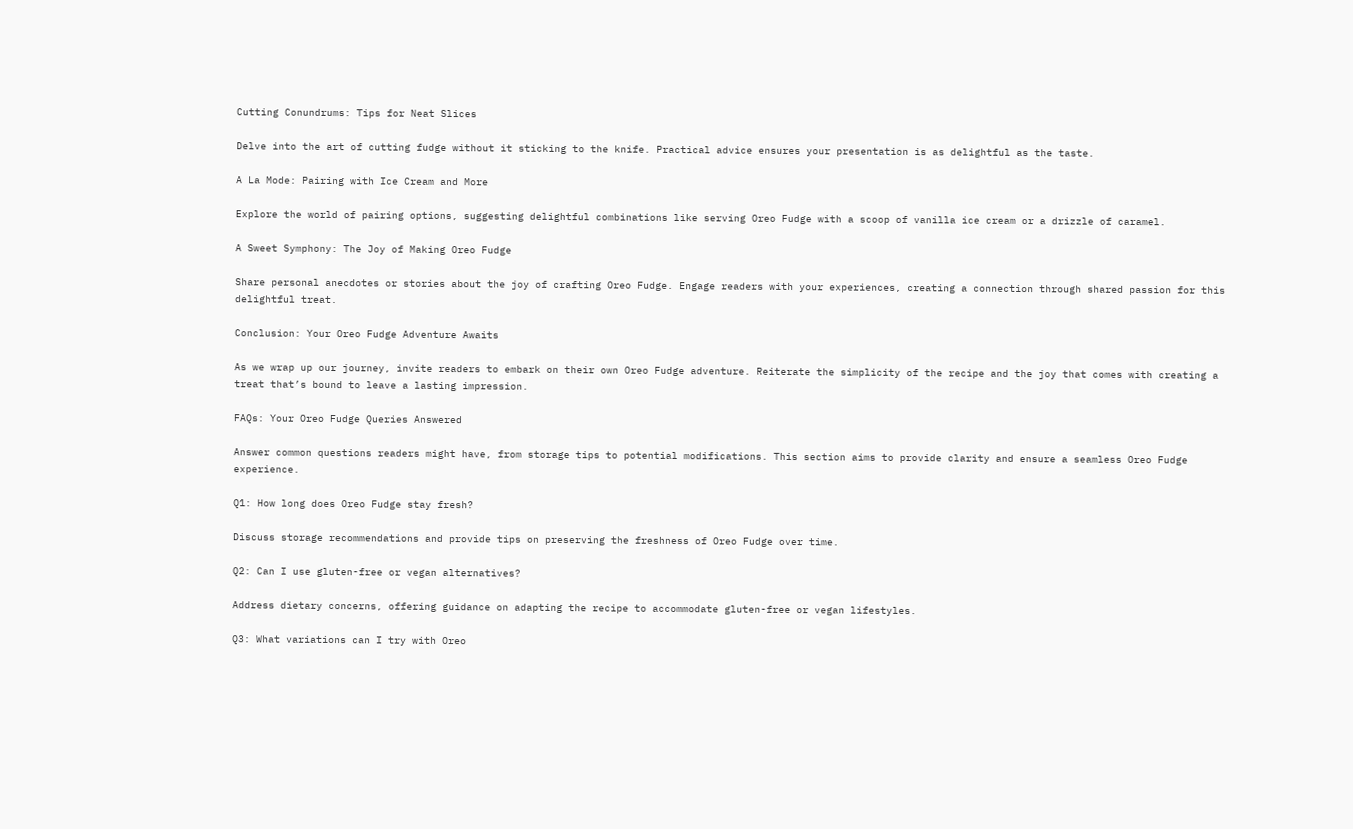Cutting Conundrums: Tips for Neat Slices

Delve into the art of cutting fudge without it sticking to the knife. Practical advice ensures your presentation is as delightful as the taste.

A La Mode: Pairing with Ice Cream and More

Explore the world of pairing options, suggesting delightful combinations like serving Oreo Fudge with a scoop of vanilla ice cream or a drizzle of caramel.

A Sweet Symphony: The Joy of Making Oreo Fudge

Share personal anecdotes or stories about the joy of crafting Oreo Fudge. Engage readers with your experiences, creating a connection through shared passion for this delightful treat.

Conclusion: Your Oreo Fudge Adventure Awaits

As we wrap up our journey, invite readers to embark on their own Oreo Fudge adventure. Reiterate the simplicity of the recipe and the joy that comes with creating a treat that’s bound to leave a lasting impression.

FAQs: Your Oreo Fudge Queries Answered

Answer common questions readers might have, from storage tips to potential modifications. This section aims to provide clarity and ensure a seamless Oreo Fudge experience.

Q1: How long does Oreo Fudge stay fresh?

Discuss storage recommendations and provide tips on preserving the freshness of Oreo Fudge over time.

Q2: Can I use gluten-free or vegan alternatives?

Address dietary concerns, offering guidance on adapting the recipe to accommodate gluten-free or vegan lifestyles.

Q3: What variations can I try with Oreo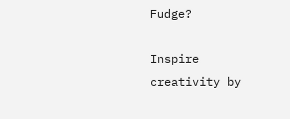Fudge?

Inspire creativity by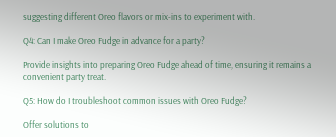suggesting different Oreo flavors or mix-ins to experiment with.

Q4: Can I make Oreo Fudge in advance for a party?

Provide insights into preparing Oreo Fudge ahead of time, ensuring it remains a convenient party treat.

Q5: How do I troubleshoot common issues with Oreo Fudge?

Offer solutions to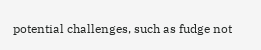potential challenges, such as fudge not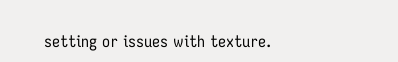setting or issues with texture.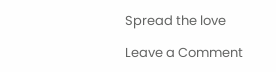Spread the love

Leave a Comment